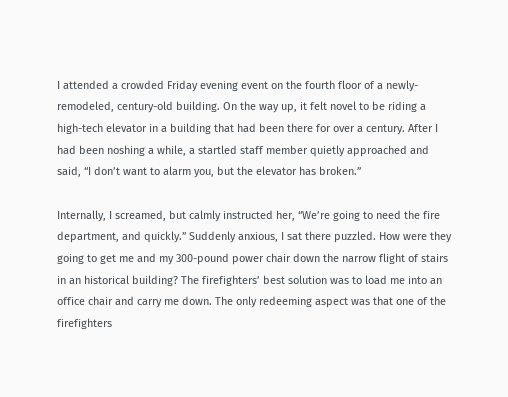I attended a crowded Friday evening event on the fourth floor of a newly-remodeled, century-old building. On the way up, it felt novel to be riding a high-tech elevator in a building that had been there for over a century. After I had been noshing a while, a startled staff member quietly approached and said, “I don’t want to alarm you, but the elevator has broken.”

Internally, I screamed, but calmly instructed her, “We’re going to need the fire department, and quickly.” Suddenly anxious, I sat there puzzled. How were they going to get me and my 300-pound power chair down the narrow flight of stairs in an historical building? The firefighters’ best solution was to load me into an office chair and carry me down. The only redeeming aspect was that one of the firefighters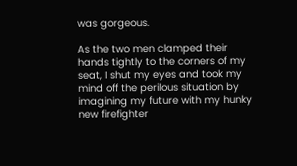was gorgeous.

As the two men clamped their hands tightly to the corners of my seat, I shut my eyes and took my mind off the perilous situation by imagining my future with my hunky new firefighter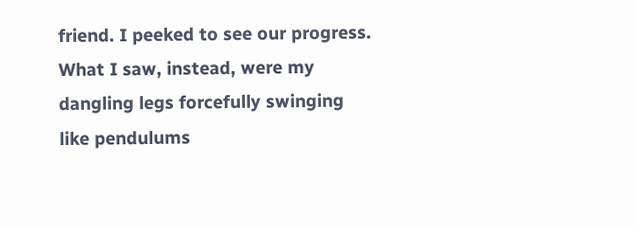friend. I peeked to see our progress. What I saw, instead, were my dangling legs forcefully swinging like pendulums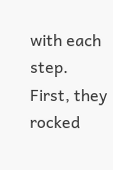with each step. First, they rocked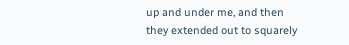up and under me, and then they extended out to squarely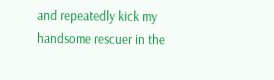and repeatedly kick my handsome rescuer in the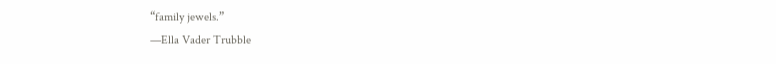“family jewels.”
—Ella Vader Trubble